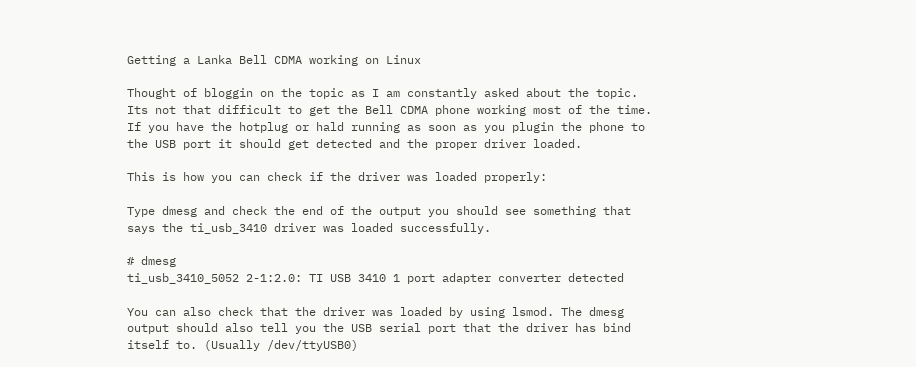Getting a Lanka Bell CDMA working on Linux

Thought of bloggin on the topic as I am constantly asked about the topic. Its not that difficult to get the Bell CDMA phone working most of the time. If you have the hotplug or hald running as soon as you plugin the phone to the USB port it should get detected and the proper driver loaded.

This is how you can check if the driver was loaded properly:

Type dmesg and check the end of the output you should see something that says the ti_usb_3410 driver was loaded successfully.

# dmesg
ti_usb_3410_5052 2-1:2.0: TI USB 3410 1 port adapter converter detected

You can also check that the driver was loaded by using lsmod. The dmesg output should also tell you the USB serial port that the driver has bind itself to. (Usually /dev/ttyUSB0)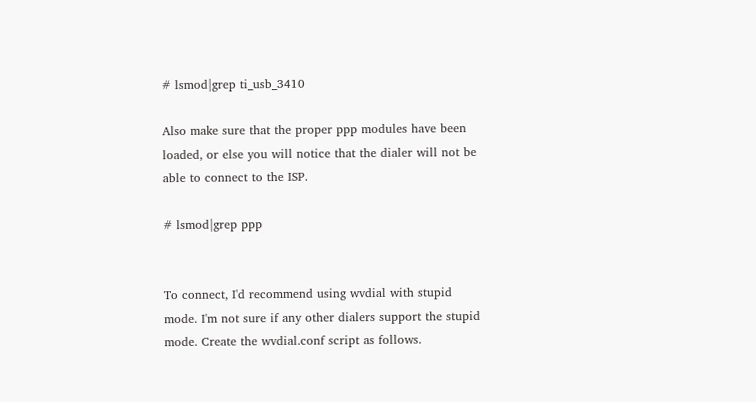# lsmod|grep ti_usb_3410

Also make sure that the proper ppp modules have been loaded, or else you will notice that the dialer will not be able to connect to the ISP.

# lsmod|grep ppp


To connect, I'd recommend using wvdial with stupid mode. I'm not sure if any other dialers support the stupid mode. Create the wvdial.conf script as follows.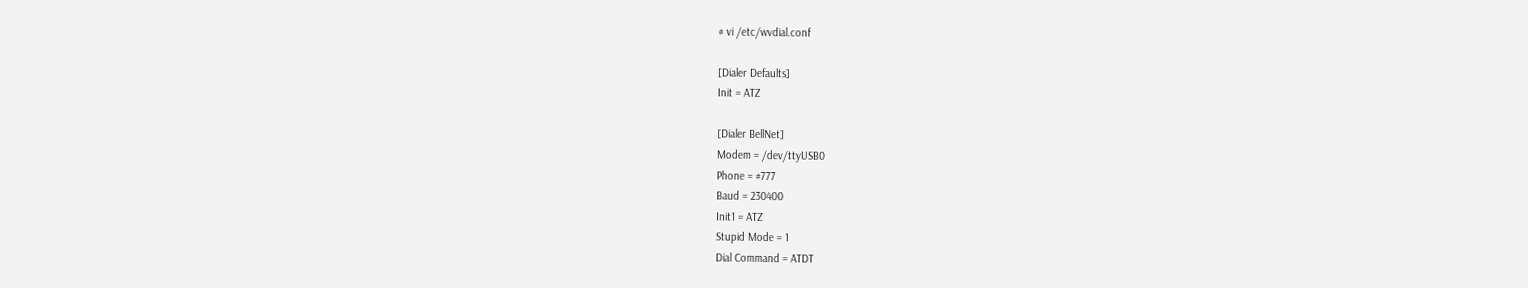# vi /etc/wvdial.conf

[Dialer Defaults]
Init = ATZ

[Dialer BellNet]
Modem = /dev/ttyUSB0
Phone = #777
Baud = 230400
Init1 = ATZ
Stupid Mode = 1
Dial Command = ATDT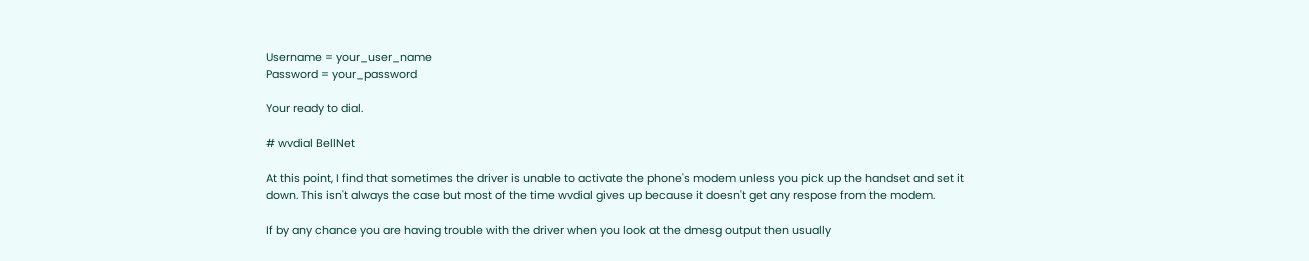Username = your_user_name
Password = your_password

Your ready to dial.

# wvdial BellNet

At this point, I find that sometimes the driver is unable to activate the phone's modem unless you pick up the handset and set it down. This isn't always the case but most of the time wvdial gives up because it doesn't get any respose from the modem.

If by any chance you are having trouble with the driver when you look at the dmesg output then usually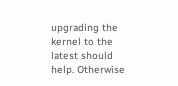upgrading the kernel to the latest should help. Otherwise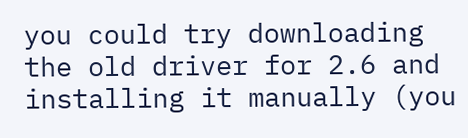you could try downloading the old driver for 2.6 and installing it manually (you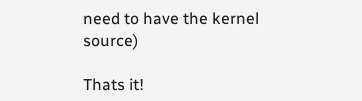need to have the kernel source)

Thats it!